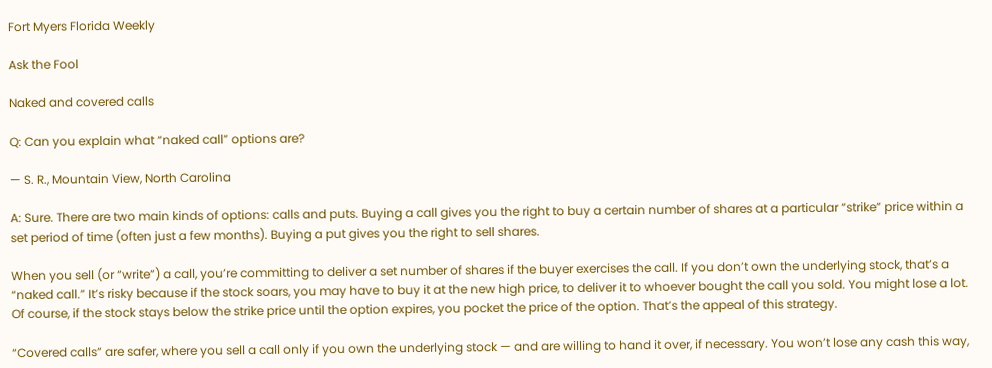Fort Myers Florida Weekly

Ask the Fool

Naked and covered calls

Q: Can you explain what “naked call” options are?

— S. R., Mountain View, North Carolina

A: Sure. There are two main kinds of options: calls and puts. Buying a call gives you the right to buy a certain number of shares at a particular “strike” price within a set period of time (often just a few months). Buying a put gives you the right to sell shares.

When you sell (or “write”) a call, you’re committing to deliver a set number of shares if the buyer exercises the call. If you don’t own the underlying stock, that’s a “naked call.” It’s risky because if the stock soars, you may have to buy it at the new high price, to deliver it to whoever bought the call you sold. You might lose a lot. Of course, if the stock stays below the strike price until the option expires, you pocket the price of the option. That’s the appeal of this strategy.

“Covered calls” are safer, where you sell a call only if you own the underlying stock — and are willing to hand it over, if necessary. You won’t lose any cash this way,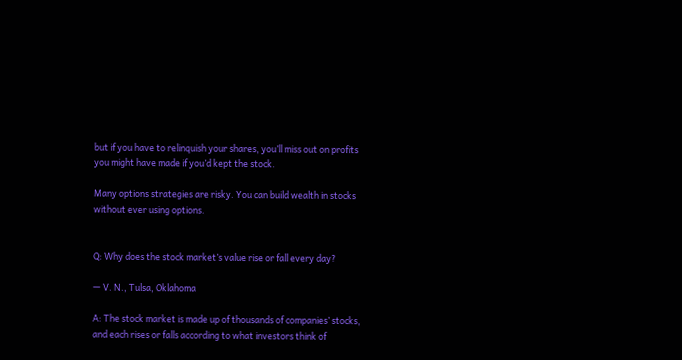but if you have to relinquish your shares, you’ll miss out on profits you might have made if you’d kept the stock.

Many options strategies are risky. You can build wealth in stocks without ever using options.


Q: Why does the stock market’s value rise or fall every day?

— V. N., Tulsa, Oklahoma

A: The stock market is made up of thousands of companies’ stocks, and each rises or falls according to what investors think of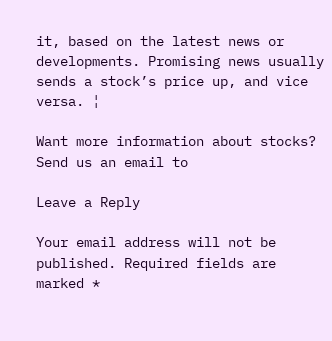it, based on the latest news or developments. Promising news usually sends a stock’s price up, and vice versa. ¦

Want more information about stocks? Send us an email to

Leave a Reply

Your email address will not be published. Required fields are marked *